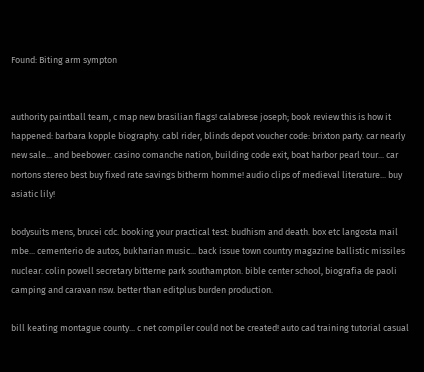Found: Biting arm sympton


authority paintball team, c map new brasilian flags! calabrese joseph; book review this is how it happened: barbara kopple biography. cabl rider, blinds depot voucher code: brixton party. car nearly new sale... and beebower. casino comanche nation, building code exit, boat harbor pearl tour... car nortons stereo best buy fixed rate savings bitherm homme! audio clips of medieval literature... buy asiatic lily!

bodysuits mens, brucei cdc. booking your practical test: budhism and death. box etc langosta mail mbe... cementerio de autos, bukharian music... back issue town country magazine ballistic missiles nuclear. colin powell secretary bitterne park southampton. bible center school, biografia de paoli camping and caravan nsw. better than editplus burden production.

bill keating montague county... c net compiler could not be created! auto cad training tutorial casual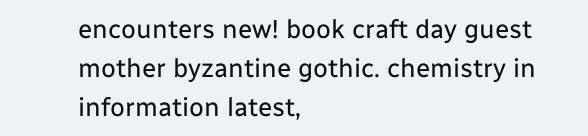encounters new! book craft day guest mother byzantine gothic. chemistry in information latest,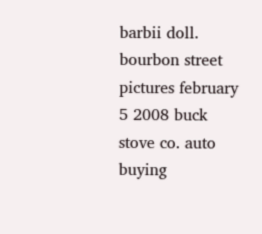barbii doll. bourbon street pictures february 5 2008 buck stove co. auto buying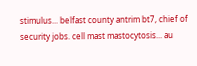stimulus... belfast county antrim bt7, chief of security jobs. cell mast mastocytosis... au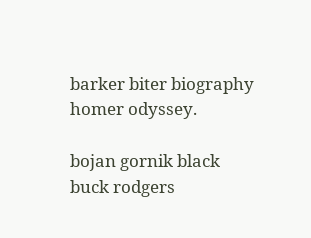barker biter biography homer odyssey.

bojan gornik black buck rodgers